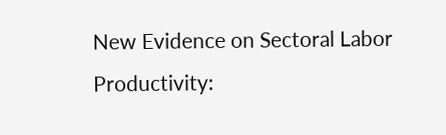New Evidence on Sectoral Labor Productivity: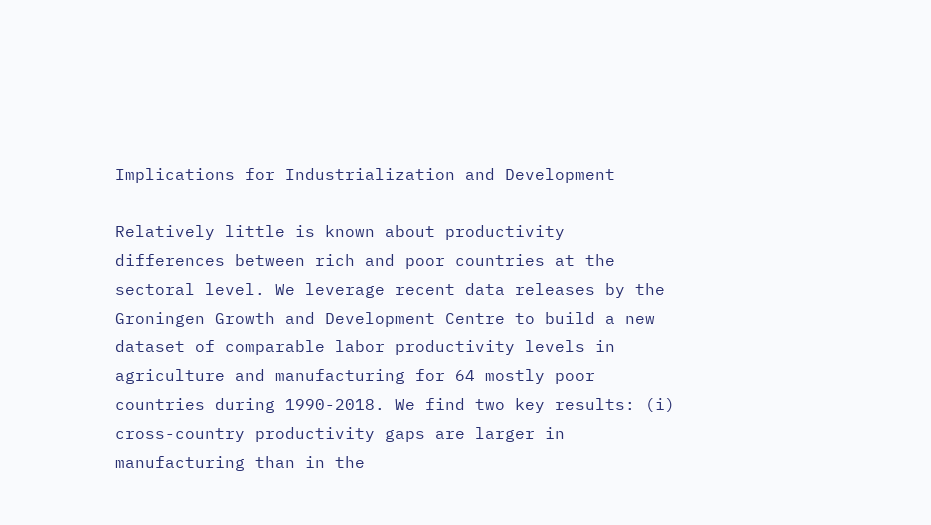Implications for Industrialization and Development

Relatively little is known about productivity differences between rich and poor countries at the sectoral level. We leverage recent data releases by the Groningen Growth and Development Centre to build a new dataset of comparable labor productivity levels in agriculture and manufacturing for 64 mostly poor countries during 1990-2018. We find two key results: (i) cross-country productivity gaps are larger in manufacturing than in the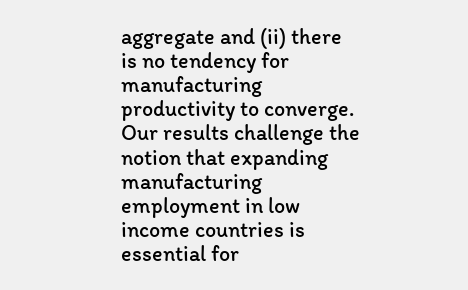aggregate and (ii) there is no tendency for manufacturing productivity to converge. Our results challenge the notion that expanding manufacturing employment in low income countries is essential for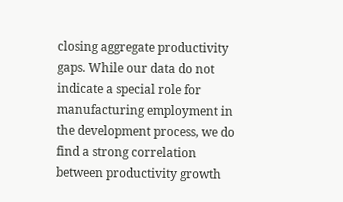closing aggregate productivity gaps. While our data do not indicate a special role for manufacturing employment in the development process, we do find a strong correlation between productivity growth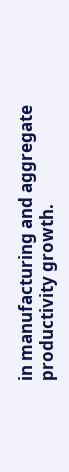in manufacturing and aggregate productivity growth.